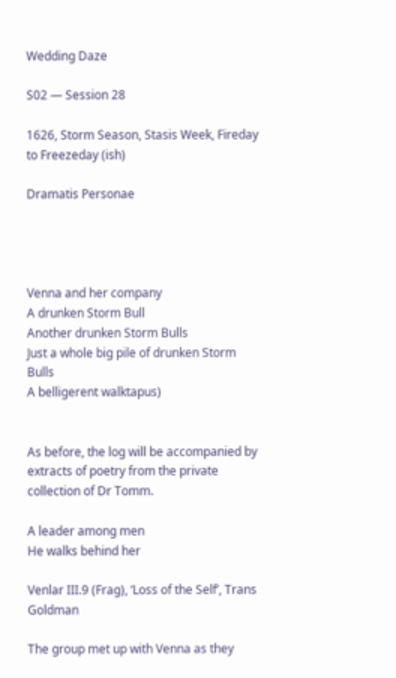Wedding Daze

S02 — Session 28

1626, Storm Season, Stasis Week, Fireday to Freezeday (ish)

Dramatis Personae




Venna and her company
A drunken Storm Bull
Another drunken Storm Bulls
Just a whole big pile of drunken Storm Bulls
A belligerent walktapus)


As before, the log will be accompanied by extracts of poetry from the private collection of Dr Tomm.

A leader among men
He walks behind her

Venlar III.9 (Frag), ‘Loss of the Self’, Trans Goldman

The group met up with Venna as they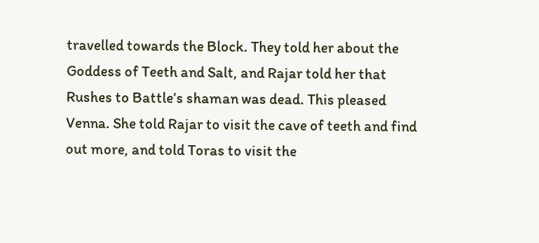travelled towards the Block. They told her about the Goddess of Teeth and Salt, and Rajar told her that Rushes to Battle’s shaman was dead. This pleased Venna. She told Rajar to visit the cave of teeth and find out more, and told Toras to visit the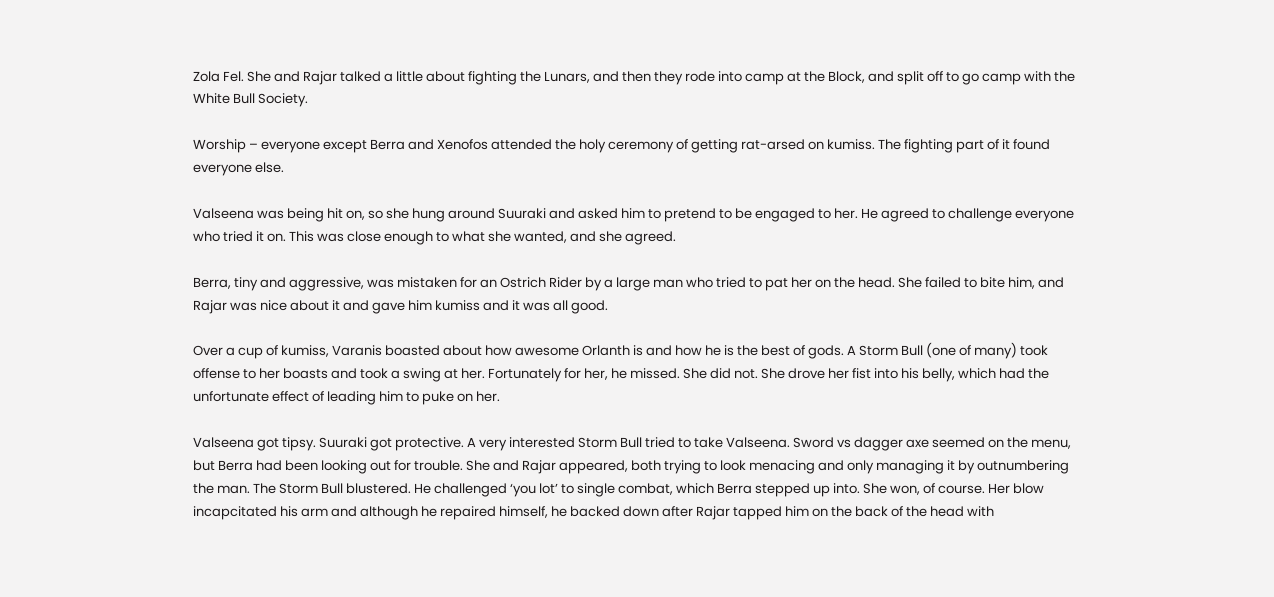Zola Fel. She and Rajar talked a little about fighting the Lunars, and then they rode into camp at the Block, and split off to go camp with the White Bull Society.

Worship – everyone except Berra and Xenofos attended the holy ceremony of getting rat-arsed on kumiss. The fighting part of it found everyone else.

Valseena was being hit on, so she hung around Suuraki and asked him to pretend to be engaged to her. He agreed to challenge everyone who tried it on. This was close enough to what she wanted, and she agreed.

Berra, tiny and aggressive, was mistaken for an Ostrich Rider by a large man who tried to pat her on the head. She failed to bite him, and Rajar was nice about it and gave him kumiss and it was all good.

Over a cup of kumiss, Varanis boasted about how awesome Orlanth is and how he is the best of gods. A Storm Bull (one of many) took offense to her boasts and took a swing at her. Fortunately for her, he missed. She did not. She drove her fist into his belly, which had the unfortunate effect of leading him to puke on her.

Valseena got tipsy. Suuraki got protective. A very interested Storm Bull tried to take Valseena. Sword vs dagger axe seemed on the menu, but Berra had been looking out for trouble. She and Rajar appeared, both trying to look menacing and only managing it by outnumbering the man. The Storm Bull blustered. He challenged ‘you lot’ to single combat, which Berra stepped up into. She won, of course. Her blow incapcitated his arm and although he repaired himself, he backed down after Rajar tapped him on the back of the head with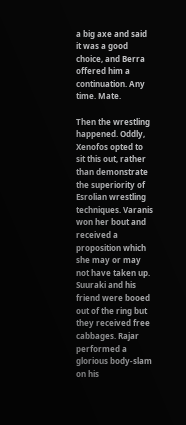a big axe and said it was a good choice, and Berra offered him a continuation. Any time. Mate.

Then the wrestling happened. Oddly, Xenofos opted to sit this out, rather than demonstrate the superiority of Esrolian wrestling techniques. Varanis won her bout and received a proposition which she may or may not have taken up. Suuraki and his friend were booed out of the ring but they received free cabbages. Rajar performed a glorious body-slam on his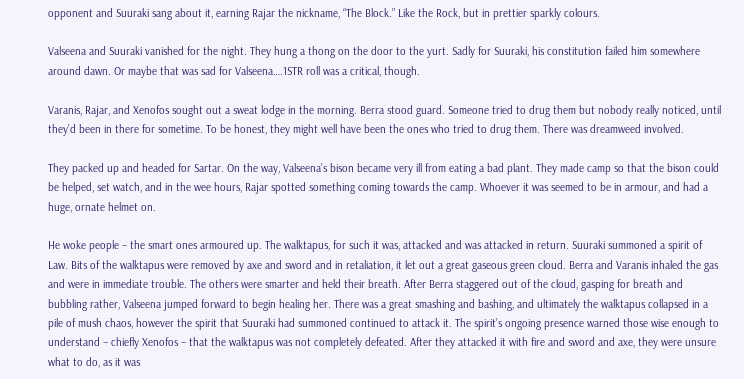opponent and Suuraki sang about it, earning Rajar the nickname, “The Block.” Like the Rock, but in prettier sparkly colours.

Valseena and Suuraki vanished for the night. They hung a thong on the door to the yurt. Sadly for Suuraki, his constitution failed him somewhere around dawn. Or maybe that was sad for Valseena….1STR roll was a critical, though.

Varanis, Rajar, and Xenofos sought out a sweat lodge in the morning. Berra stood guard. Someone tried to drug them but nobody really noticed, until they’d been in there for sometime. To be honest, they might well have been the ones who tried to drug them. There was dreamweed involved.

They packed up and headed for Sartar. On the way, Valseena’s bison became very ill from eating a bad plant. They made camp so that the bison could be helped, set watch, and in the wee hours, Rajar spotted something coming towards the camp. Whoever it was seemed to be in armour, and had a huge, ornate helmet on.

He woke people – the smart ones armoured up. The walktapus, for such it was, attacked and was attacked in return. Suuraki summoned a spirit of Law. Bits of the walktapus were removed by axe and sword and in retaliation, it let out a great gaseous green cloud. Berra and Varanis inhaled the gas and were in immediate trouble. The others were smarter and held their breath. After Berra staggered out of the cloud, gasping for breath and bubbling rather, Valseena jumped forward to begin healing her. There was a great smashing and bashing, and ultimately the walktapus collapsed in a pile of mush chaos, however the spirit that Suuraki had summoned continued to attack it. The spirit’s ongoing presence warned those wise enough to understand – chiefly Xenofos – that the walktapus was not completely defeated. After they attacked it with fire and sword and axe, they were unsure what to do, as it was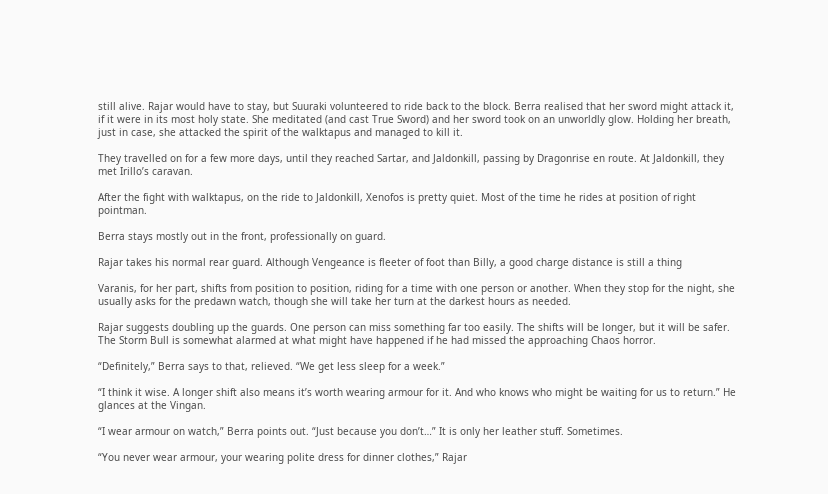still alive. Rajar would have to stay, but Suuraki volunteered to ride back to the block. Berra realised that her sword might attack it, if it were in its most holy state. She meditated (and cast True Sword) and her sword took on an unworldly glow. Holding her breath, just in case, she attacked the spirit of the walktapus and managed to kill it.

They travelled on for a few more days, until they reached Sartar, and Jaldonkill, passing by Dragonrise en route. At Jaldonkill, they met Irillo’s caravan.

After the fight with walktapus, on the ride to Jaldonkill, Xenofos is pretty quiet. Most of the time he rides at position of right pointman.

Berra stays mostly out in the front, professionally on guard.

Rajar takes his normal rear guard. Although Vengeance is fleeter of foot than Billy, a good charge distance is still a thing

Varanis, for her part, shifts from position to position, riding for a time with one person or another. When they stop for the night, she usually asks for the predawn watch, though she will take her turn at the darkest hours as needed.

Rajar suggests doubling up the guards. One person can miss something far too easily. The shifts will be longer, but it will be safer. The Storm Bull is somewhat alarmed at what might have happened if he had missed the approaching Chaos horror.

“Definitely,” Berra says to that, relieved. “We get less sleep for a week.”

“I think it wise. A longer shift also means it’s worth wearing armour for it. And who knows who might be waiting for us to return.” He glances at the Vingan.

“I wear armour on watch,” Berra points out. “Just because you don’t…” It is only her leather stuff. Sometimes.

“You never wear armour, your wearing polite dress for dinner clothes,” Rajar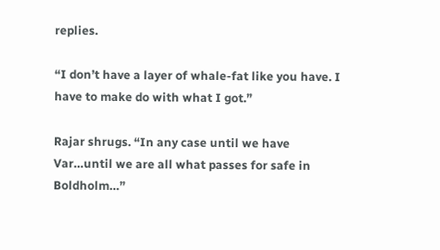replies.

“I don’t have a layer of whale-fat like you have. I have to make do with what I got.”

Rajar shrugs. “In any case until we have Var…until we are all what passes for safe in Boldholm…”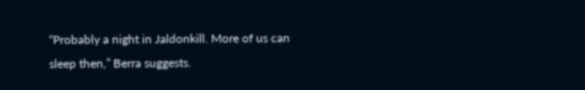“Probably a night in Jaldonkill. More of us can sleep then,” Berra suggests.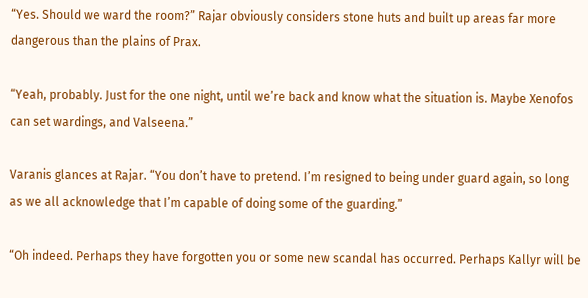“Yes. Should we ward the room?” Rajar obviously considers stone huts and built up areas far more dangerous than the plains of Prax.

“Yeah, probably. Just for the one night, until we’re back and know what the situation is. Maybe Xenofos can set wardings, and Valseena.”

Varanis glances at Rajar. “You don’t have to pretend. I’m resigned to being under guard again, so long as we all acknowledge that I’m capable of doing some of the guarding.”

“Oh indeed. Perhaps they have forgotten you or some new scandal has occurred. Perhaps Kallyr will be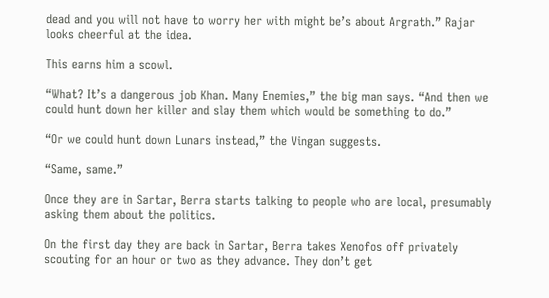dead and you will not have to worry her with might be’s about Argrath.” Rajar looks cheerful at the idea.

This earns him a scowl.

“What? It’s a dangerous job Khan. Many Enemies,” the big man says. “And then we could hunt down her killer and slay them which would be something to do.”

“Or we could hunt down Lunars instead,” the Vingan suggests.

“Same, same.”

Once they are in Sartar, Berra starts talking to people who are local, presumably asking them about the politics.

On the first day they are back in Sartar, Berra takes Xenofos off privately scouting for an hour or two as they advance. They don’t get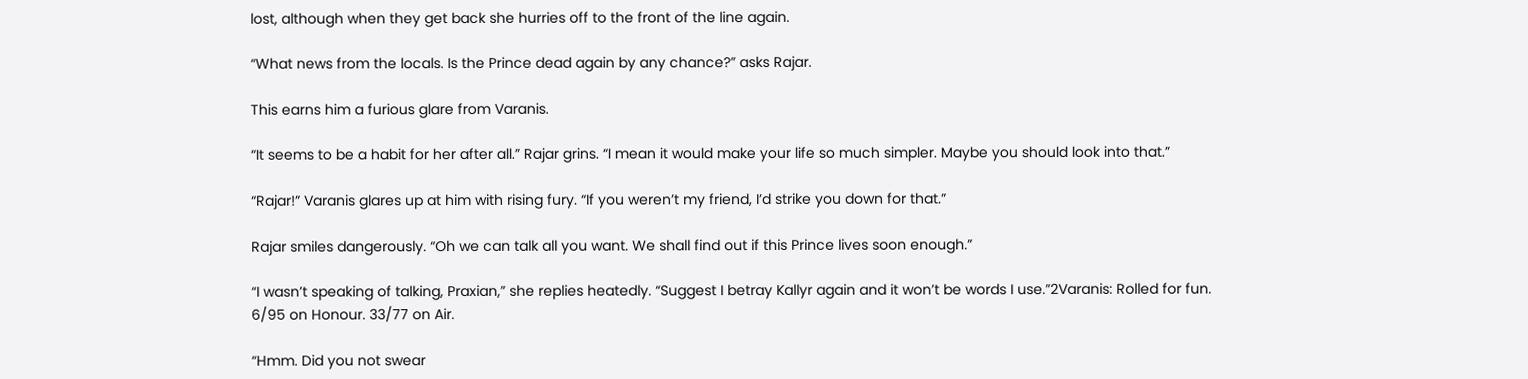lost, although when they get back she hurries off to the front of the line again.

“What news from the locals. Is the Prince dead again by any chance?” asks Rajar.

This earns him a furious glare from Varanis.

“It seems to be a habit for her after all.” Rajar grins. “I mean it would make your life so much simpler. Maybe you should look into that.”

“Rajar!” Varanis glares up at him with rising fury. “If you weren’t my friend, I’d strike you down for that.”

Rajar smiles dangerously. “Oh we can talk all you want. We shall find out if this Prince lives soon enough.”

“I wasn’t speaking of talking, Praxian,” she replies heatedly. “Suggest I betray Kallyr again and it won’t be words I use.”2Varanis: Rolled for fun. 6/95 on Honour. 33/77 on Air.

“Hmm. Did you not swear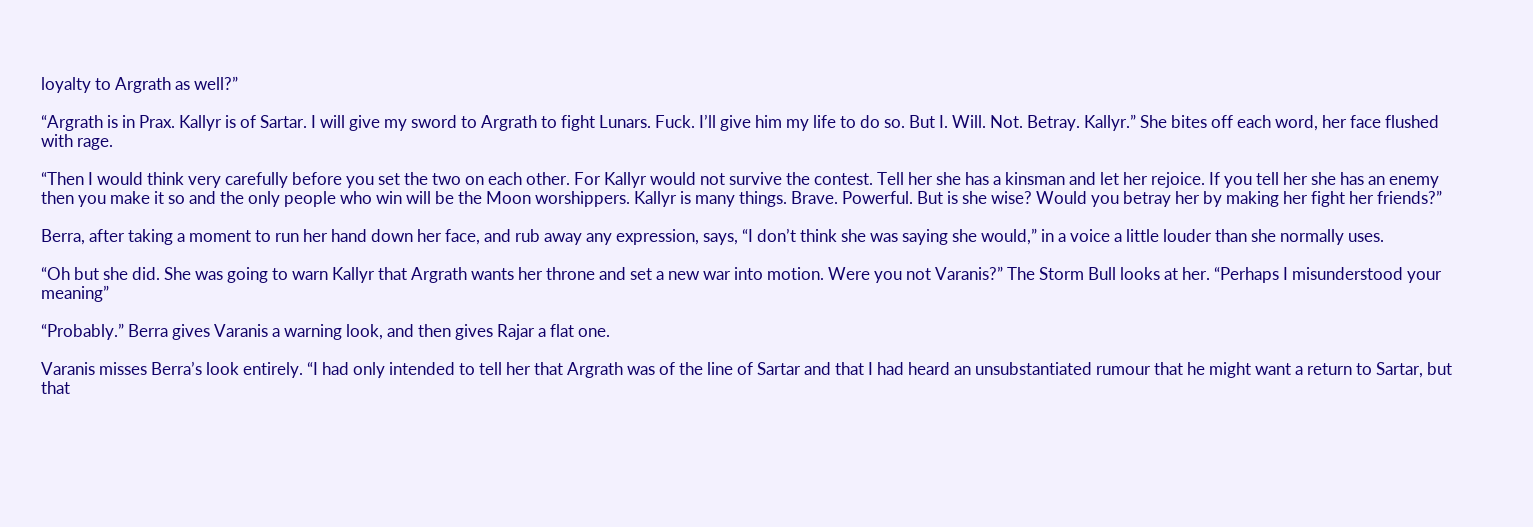loyalty to Argrath as well?”

“Argrath is in Prax. Kallyr is of Sartar. I will give my sword to Argrath to fight Lunars. Fuck. I’ll give him my life to do so. But I. Will. Not. Betray. Kallyr.” She bites off each word, her face flushed with rage.

“Then I would think very carefully before you set the two on each other. For Kallyr would not survive the contest. Tell her she has a kinsman and let her rejoice. If you tell her she has an enemy then you make it so and the only people who win will be the Moon worshippers. Kallyr is many things. Brave. Powerful. But is she wise? Would you betray her by making her fight her friends?”

Berra, after taking a moment to run her hand down her face, and rub away any expression, says, “I don’t think she was saying she would,” in a voice a little louder than she normally uses.

“Oh but she did. She was going to warn Kallyr that Argrath wants her throne and set a new war into motion. Were you not Varanis?” The Storm Bull looks at her. “Perhaps I misunderstood your meaning”

“Probably.” Berra gives Varanis a warning look, and then gives Rajar a flat one.

Varanis misses Berra’s look entirely. “I had only intended to tell her that Argrath was of the line of Sartar and that I had heard an unsubstantiated rumour that he might want a return to Sartar, but that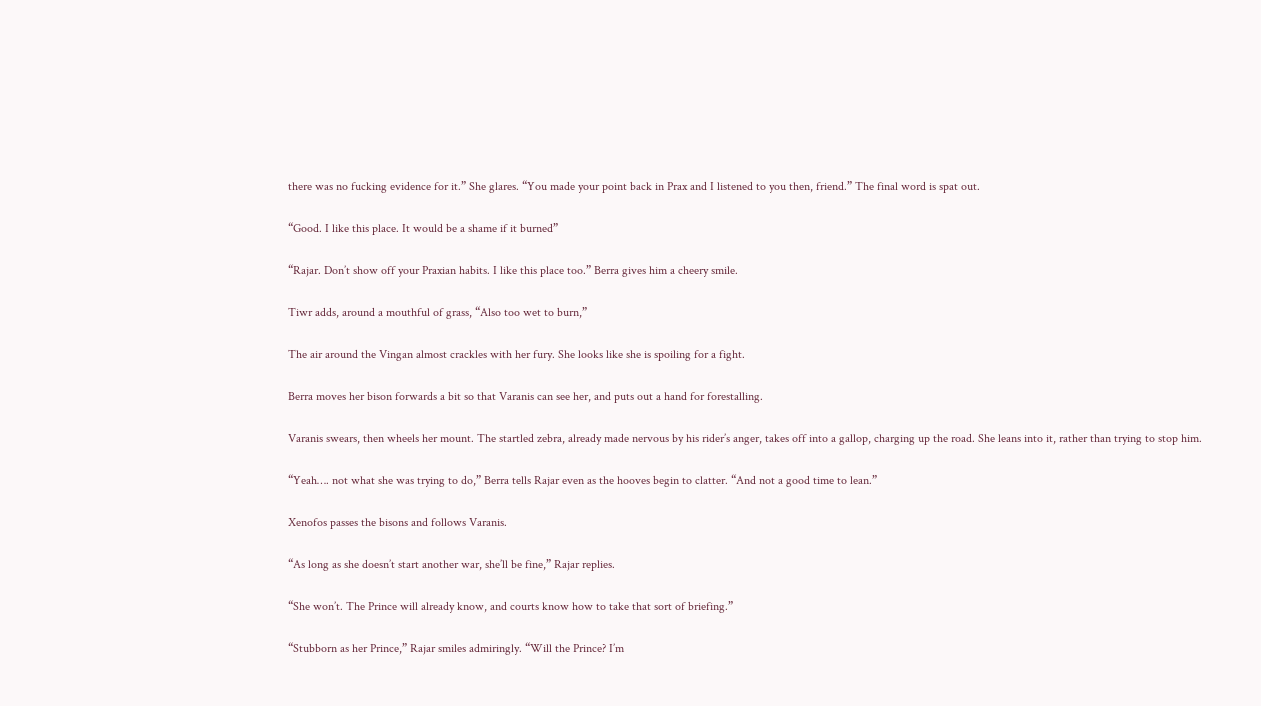there was no fucking evidence for it.” She glares. “You made your point back in Prax and I listened to you then, friend.” The final word is spat out.

“Good. I like this place. It would be a shame if it burned”

“Rajar. Don’t show off your Praxian habits. I like this place too.” Berra gives him a cheery smile.

Tiwr adds, around a mouthful of grass, “Also too wet to burn,”

The air around the Vingan almost crackles with her fury. She looks like she is spoiling for a fight.

Berra moves her bison forwards a bit so that Varanis can see her, and puts out a hand for forestalling.

Varanis swears, then wheels her mount. The startled zebra, already made nervous by his rider’s anger, takes off into a gallop, charging up the road. She leans into it, rather than trying to stop him.

“Yeah…. not what she was trying to do,” Berra tells Rajar even as the hooves begin to clatter. “And not a good time to lean.”

Xenofos passes the bisons and follows Varanis.

“As long as she doesn’t start another war, she’ll be fine,” Rajar replies.

“She won’t. The Prince will already know, and courts know how to take that sort of briefing.”

“Stubborn as her Prince,” Rajar smiles admiringly. “Will the Prince? I’m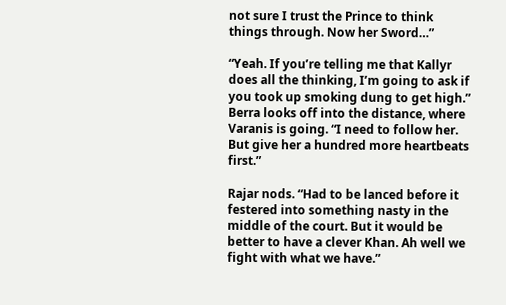not sure I trust the Prince to think things through. Now her Sword…”

“Yeah. If you’re telling me that Kallyr does all the thinking, I’m going to ask if you took up smoking dung to get high.” Berra looks off into the distance, where Varanis is going. “I need to follow her. But give her a hundred more heartbeats first.”

Rajar nods. “Had to be lanced before it festered into something nasty in the middle of the court. But it would be better to have a clever Khan. Ah well we fight with what we have.”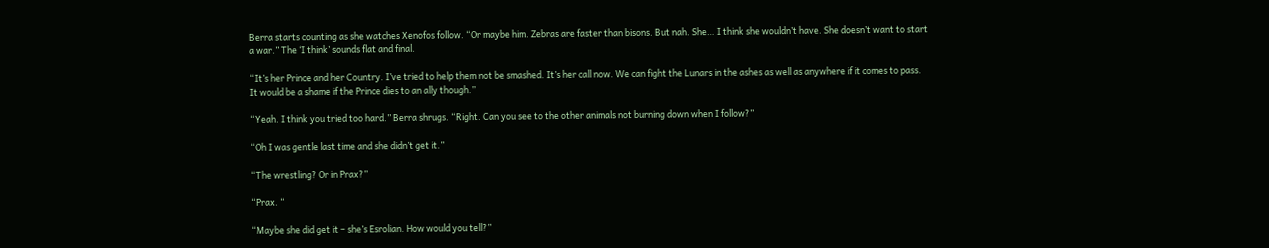Berra starts counting as she watches Xenofos follow. “Or maybe him. Zebras are faster than bisons. But nah. She… I think she wouldn’t have. She doesn’t want to start a war.” The ‘I think’ sounds flat and final.

“It’s her Prince and her Country. I’ve tried to help them not be smashed. It’s her call now. We can fight the Lunars in the ashes as well as anywhere if it comes to pass. It would be a shame if the Prince dies to an ally though.”

“Yeah. I think you tried too hard.” Berra shrugs. “Right. Can you see to the other animals not burning down when I follow?”

“Oh I was gentle last time and she didn’t get it.”

“The wrestling? Or in Prax?”

“Prax. “

“Maybe she did get it – she’s Esrolian. How would you tell?”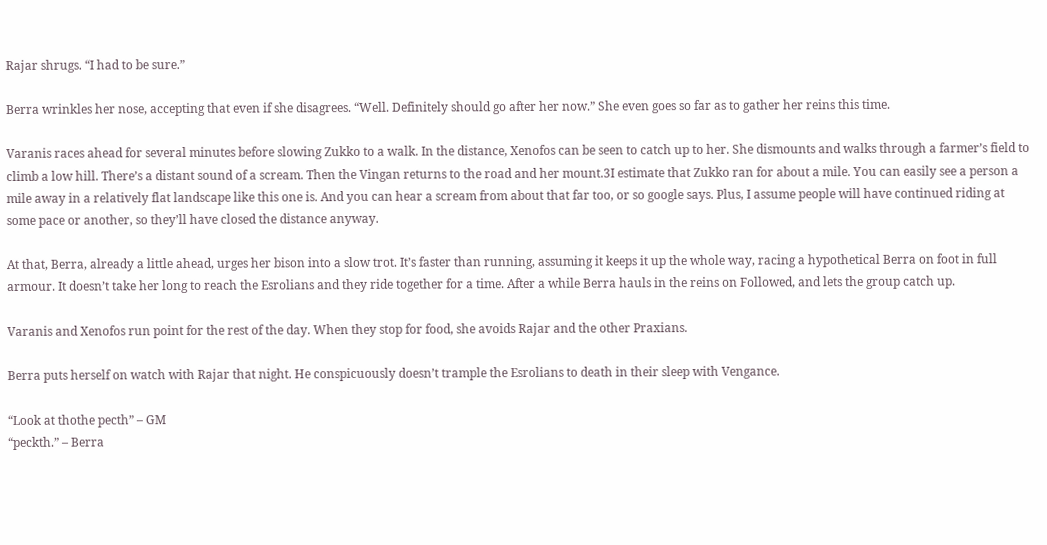Rajar shrugs. “I had to be sure.”

Berra wrinkles her nose, accepting that even if she disagrees. “Well. Definitely should go after her now.” She even goes so far as to gather her reins this time.

Varanis races ahead for several minutes before slowing Zukko to a walk. In the distance, Xenofos can be seen to catch up to her. She dismounts and walks through a farmer’s field to climb a low hill. There’s a distant sound of a scream. Then the Vingan returns to the road and her mount.3I estimate that Zukko ran for about a mile. You can easily see a person a mile away in a relatively flat landscape like this one is. And you can hear a scream from about that far too, or so google says. Plus, I assume people will have continued riding at some pace or another, so they’ll have closed the distance anyway.

At that, Berra, already a little ahead, urges her bison into a slow trot. It’s faster than running, assuming it keeps it up the whole way, racing a hypothetical Berra on foot in full armour. It doesn’t take her long to reach the Esrolians and they ride together for a time. After a while Berra hauls in the reins on Followed, and lets the group catch up.

Varanis and Xenofos run point for the rest of the day. When they stop for food, she avoids Rajar and the other Praxians.

Berra puts herself on watch with Rajar that night. He conspicuously doesn’t trample the Esrolians to death in their sleep with Vengance.

“Look at thothe pecth” – GM
“peckth.” – Berra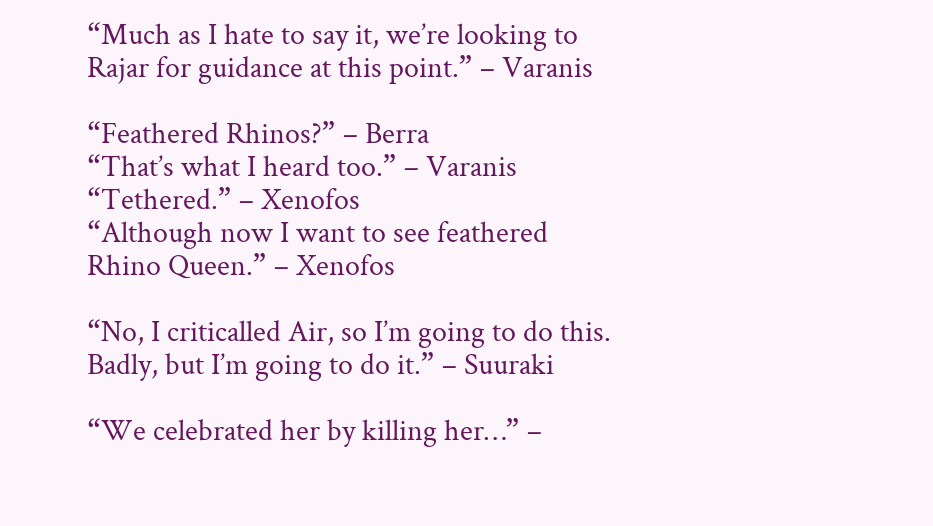“Much as I hate to say it, we’re looking to Rajar for guidance at this point.” – Varanis

“Feathered Rhinos?” – Berra
“That’s what I heard too.” – Varanis
“Tethered.” – Xenofos
“Although now I want to see feathered Rhino Queen.” – Xenofos

“No, I criticalled Air, so I’m going to do this. Badly, but I’m going to do it.” – Suuraki

“We celebrated her by killing her…” –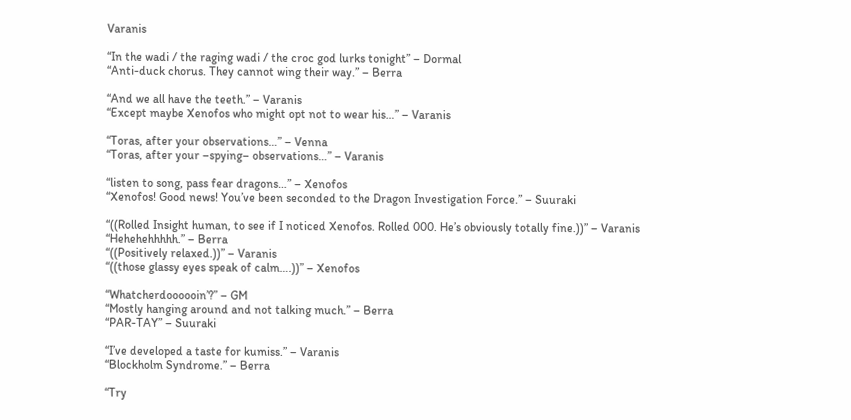Varanis

“In the wadi / the raging wadi / the croc god lurks tonight” – Dormal
“Anti-duck chorus. They cannot wing their way.” – Berra

“And we all have the teeth.” – Varanis
“Except maybe Xenofos who might opt not to wear his…” – Varanis

“Toras, after your observations…” – Venna
“Toras, after your –spying– observations…” – Varanis

“listen to song, pass fear dragons…” – Xenofos
“Xenofos! Good news! You’ve been seconded to the Dragon Investigation Force.” – Suuraki

“((Rolled Insight human, to see if I noticed Xenofos. Rolled 000. He’s obviously totally fine.))” – Varanis
“Hehehehhhhh.” – Berra
“((Positively relaxed.))” – Varanis
“((those glassy eyes speak of calm….))” – Xenofos

“Whatcherdoooooin’?” – GM
“Mostly hanging around and not talking much.” – Berra
“PAR-TAY” – Suuraki

“I’ve developed a taste for kumiss.” – Varanis
“Blockholm Syndrome.” – Berra

“Try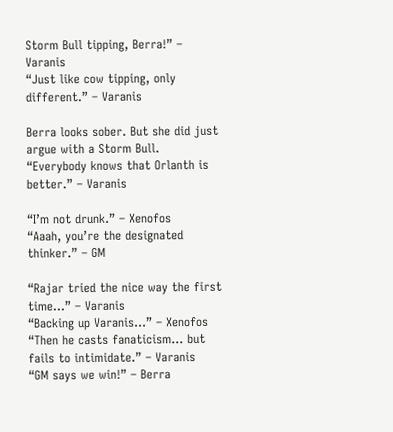Storm Bull tipping, Berra!” – Varanis
“Just like cow tipping, only different.” – Varanis

Berra looks sober. But she did just argue with a Storm Bull.
“Everybody knows that Orlanth is better.” – Varanis

“I’m not drunk.” – Xenofos
“Aaah, you’re the designated thinker.” – GM

“Rajar tried the nice way the first time…” – Varanis
“Backing up Varanis…” – Xenofos
“Then he casts fanaticism… but fails to intimidate.” – Varanis
“GM says we win!” – Berra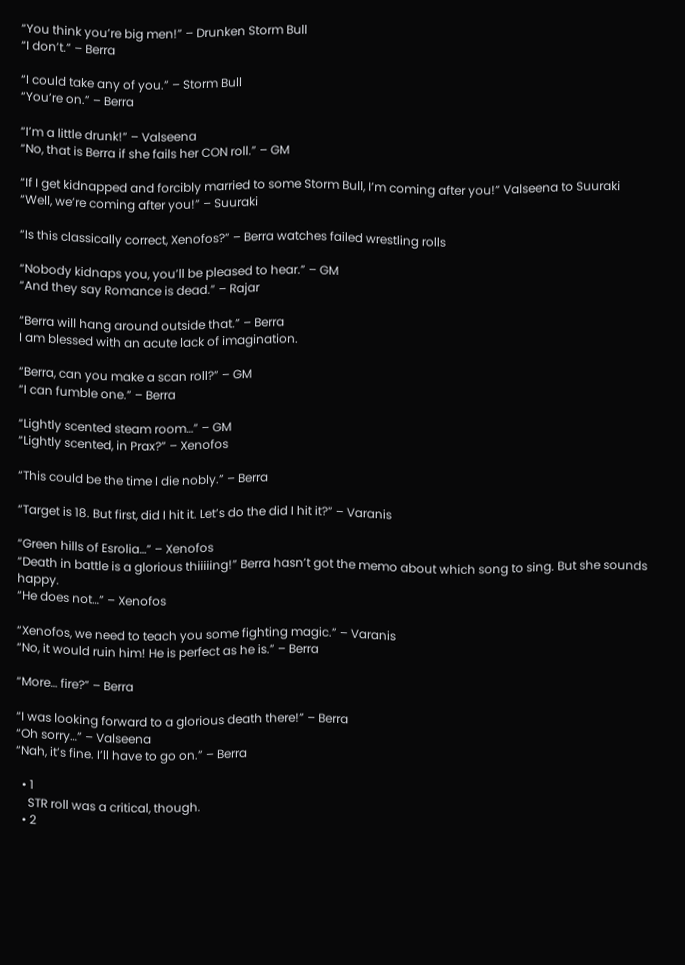“You think you’re big men!” – Drunken Storm Bull
“I don’t.” – Berra

“I could take any of you.” – Storm Bull
“You’re on.” – Berra

“I’m a little drunk!” – Valseena
“No, that is Berra if she fails her CON roll.” – GM

“If I get kidnapped and forcibly married to some Storm Bull, I’m coming after you!” Valseena to Suuraki
“Well, we’re coming after you!” – Suuraki

“Is this classically correct, Xenofos?” – Berra watches failed wrestling rolls

“Nobody kidnaps you, you’ll be pleased to hear.” – GM
“And they say Romance is dead.” – Rajar

“Berra will hang around outside that.” – Berra
I am blessed with an acute lack of imagination.

“Berra, can you make a scan roll?” – GM
“I can fumble one.” – Berra

“Lightly scented steam room…” – GM
“Lightly scented, in Prax?” – Xenofos

“This could be the time I die nobly.” – Berra

“Target is 18. But first, did I hit it. Let’s do the did I hit it?” – Varanis

“Green hills of Esrolia…” – Xenofos
“Death in battle is a glorious thiiiiing!” Berra hasn’t got the memo about which song to sing. But she sounds happy.
“He does not…” – Xenofos

“Xenofos, we need to teach you some fighting magic.” – Varanis
“No, it would ruin him! He is perfect as he is.” – Berra

“More… fire?” – Berra

“I was looking forward to a glorious death there!” – Berra
“Oh sorry…” – Valseena
“Nah, it’s fine. I’ll have to go on.” – Berra

  • 1
    STR roll was a critical, though.
  • 2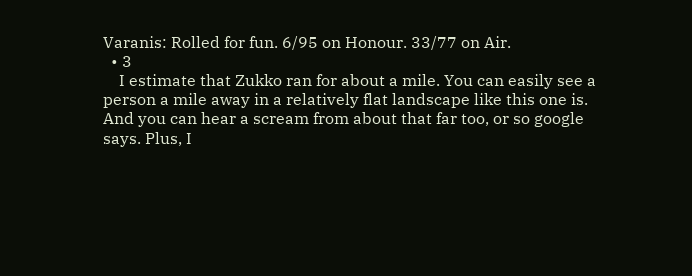Varanis: Rolled for fun. 6/95 on Honour. 33/77 on Air.
  • 3
    I estimate that Zukko ran for about a mile. You can easily see a person a mile away in a relatively flat landscape like this one is. And you can hear a scream from about that far too, or so google says. Plus, I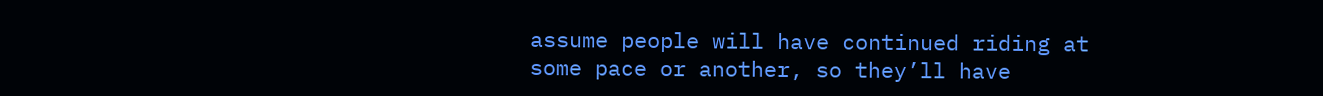assume people will have continued riding at some pace or another, so they’ll have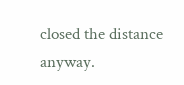closed the distance anyway.